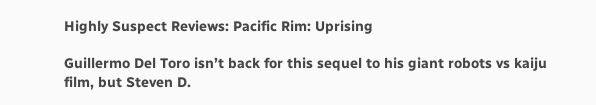Highly Suspect Reviews: Pacific Rim: Uprising

Guillermo Del Toro isn’t back for this sequel to his giant robots vs kaiju film, but Steven D.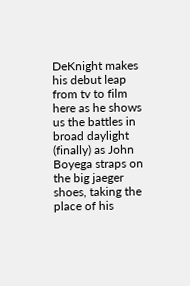DeKnight makes his debut leap from tv to film here as he shows us the battles in broad daylight (finally) as John Boyega straps on the big jaeger shoes, taking the place of his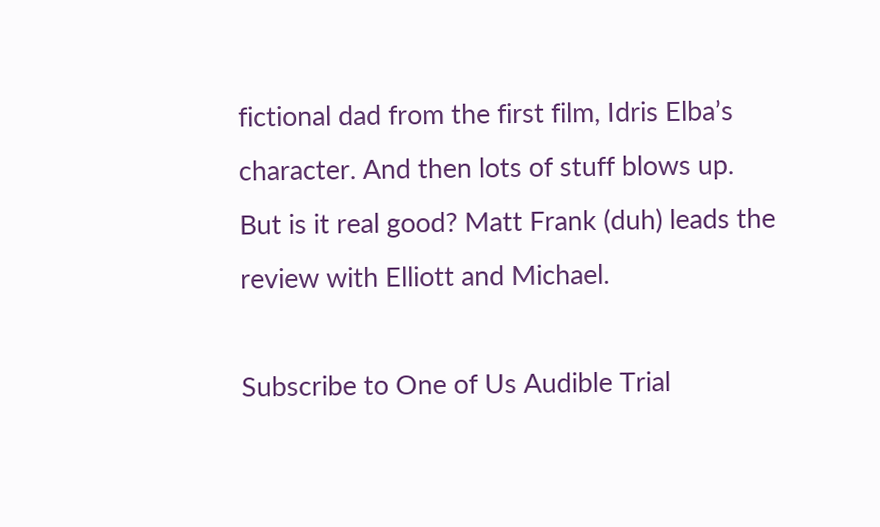fictional dad from the first film, Idris Elba’s character. And then lots of stuff blows up. But is it real good? Matt Frank (duh) leads the review with Elliott and Michael.

Subscribe to One of Us Audible Trial